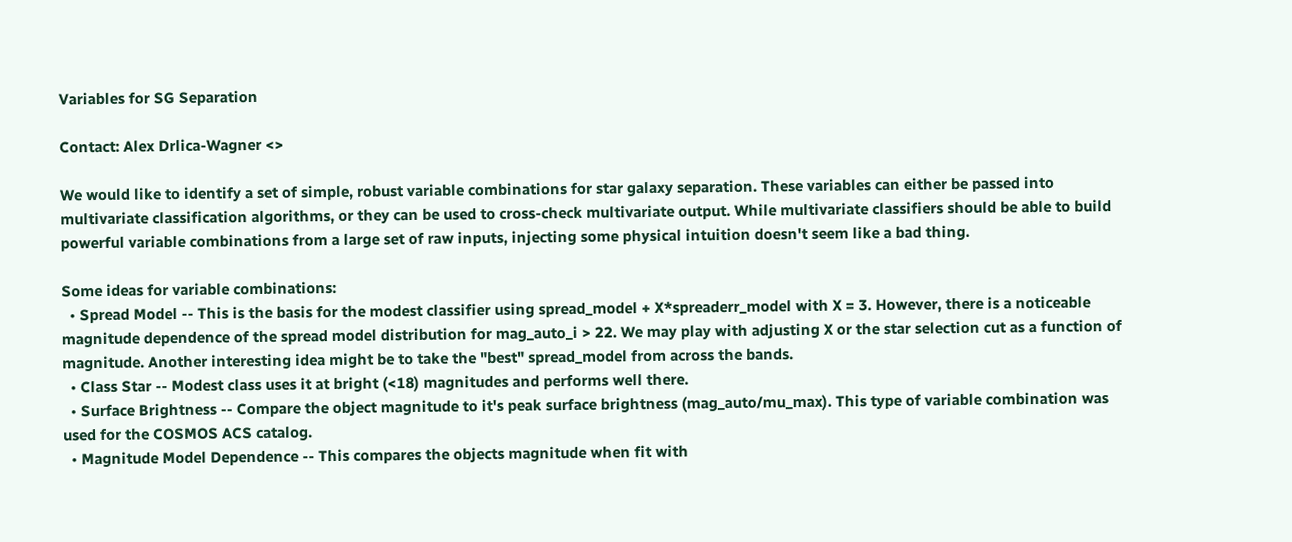Variables for SG Separation

Contact: Alex Drlica-Wagner <>

We would like to identify a set of simple, robust variable combinations for star galaxy separation. These variables can either be passed into multivariate classification algorithms, or they can be used to cross-check multivariate output. While multivariate classifiers should be able to build powerful variable combinations from a large set of raw inputs, injecting some physical intuition doesn't seem like a bad thing.

Some ideas for variable combinations:
  • Spread Model -- This is the basis for the modest classifier using spread_model + X*spreaderr_model with X = 3. However, there is a noticeable magnitude dependence of the spread model distribution for mag_auto_i > 22. We may play with adjusting X or the star selection cut as a function of magnitude. Another interesting idea might be to take the "best" spread_model from across the bands.
  • Class Star -- Modest class uses it at bright (<18) magnitudes and performs well there.
  • Surface Brightness -- Compare the object magnitude to it's peak surface brightness (mag_auto/mu_max). This type of variable combination was used for the COSMOS ACS catalog.
  • Magnitude Model Dependence -- This compares the objects magnitude when fit with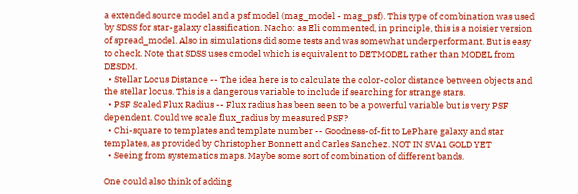a extended source model and a psf model (mag_model - mag_psf). This type of combination was used by SDSS for star-galaxy classification. Nacho: as Eli commented, in principle, this is a noisier version of spread_model. Also in simulations did some tests and was somewhat underperformant. But is easy to check. Note that SDSS uses cmodel which is equivalent to DETMODEL rather than MODEL from DESDM.
  • Stellar Locus Distance -- The idea here is to calculate the color-color distance between objects and the stellar locus. This is a dangerous variable to include if searching for strange stars.
  • PSF Scaled Flux Radius -- Flux radius has been seen to be a powerful variable but is very PSF dependent. Could we scale flux_radius by measured PSF?
  • Chi-square to templates and template number -- Goodness-of-fit to LePhare galaxy and star templates, as provided by Christopher Bonnett and Carles Sanchez. NOT IN SVA1 GOLD YET
  • Seeing from systematics maps. Maybe some sort of combination of different bands.

One could also think of adding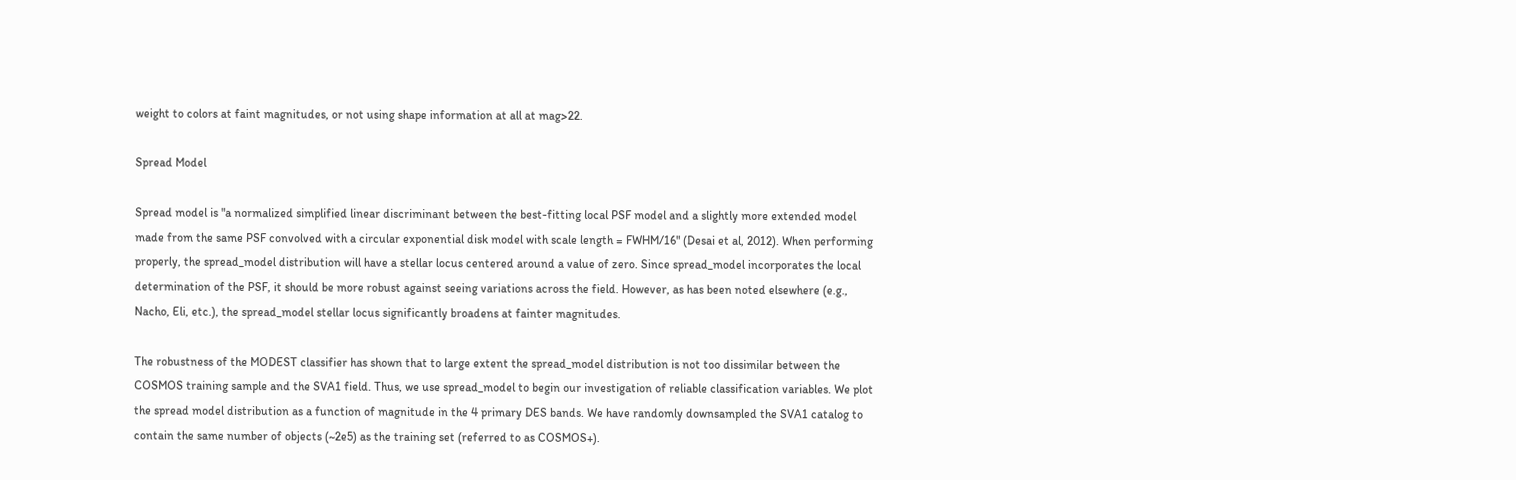weight to colors at faint magnitudes, or not using shape information at all at mag>22.

Spread Model

Spread model is "a normalized simplified linear discriminant between the best-fitting local PSF model and a slightly more extended model made from the same PSF convolved with a circular exponential disk model with scale length = FWHM/16" (Desai et al, 2012). When performing properly, the spread_model distribution will have a stellar locus centered around a value of zero. Since spread_model incorporates the local determination of the PSF, it should be more robust against seeing variations across the field. However, as has been noted elsewhere (e.g., Nacho, Eli, etc.), the spread_model stellar locus significantly broadens at fainter magnitudes.

The robustness of the MODEST classifier has shown that to large extent the spread_model distribution is not too dissimilar between the COSMOS training sample and the SVA1 field. Thus, we use spread_model to begin our investigation of reliable classification variables. We plot the spread model distribution as a function of magnitude in the 4 primary DES bands. We have randomly downsampled the SVA1 catalog to contain the same number of objects (~2e5) as the training set (referred to as COSMOS+).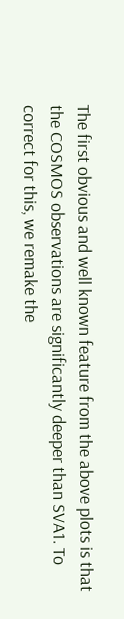The first obvious and well known feature from the above plots is that the COSMOS observations are significantly deeper than SVA1. To correct for this, we remake the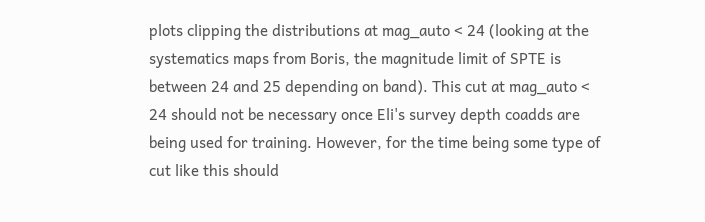plots clipping the distributions at mag_auto < 24 (looking at the systematics maps from Boris, the magnitude limit of SPTE is between 24 and 25 depending on band). This cut at mag_auto < 24 should not be necessary once Eli's survey depth coadds are being used for training. However, for the time being some type of cut like this should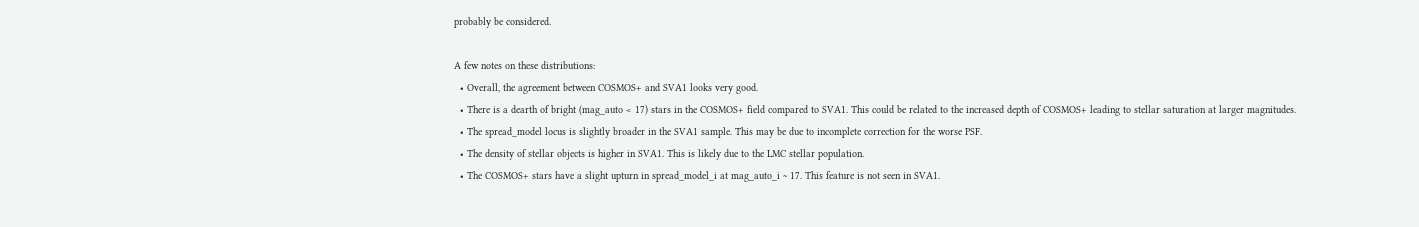probably be considered.

A few notes on these distributions:
  • Overall, the agreement between COSMOS+ and SVA1 looks very good.
  • There is a dearth of bright (mag_auto < 17) stars in the COSMOS+ field compared to SVA1. This could be related to the increased depth of COSMOS+ leading to stellar saturation at larger magnitudes.
  • The spread_model locus is slightly broader in the SVA1 sample. This may be due to incomplete correction for the worse PSF.
  • The density of stellar objects is higher in SVA1. This is likely due to the LMC stellar population.
  • The COSMOS+ stars have a slight upturn in spread_model_i at mag_auto_i ~ 17. This feature is not seen in SVA1.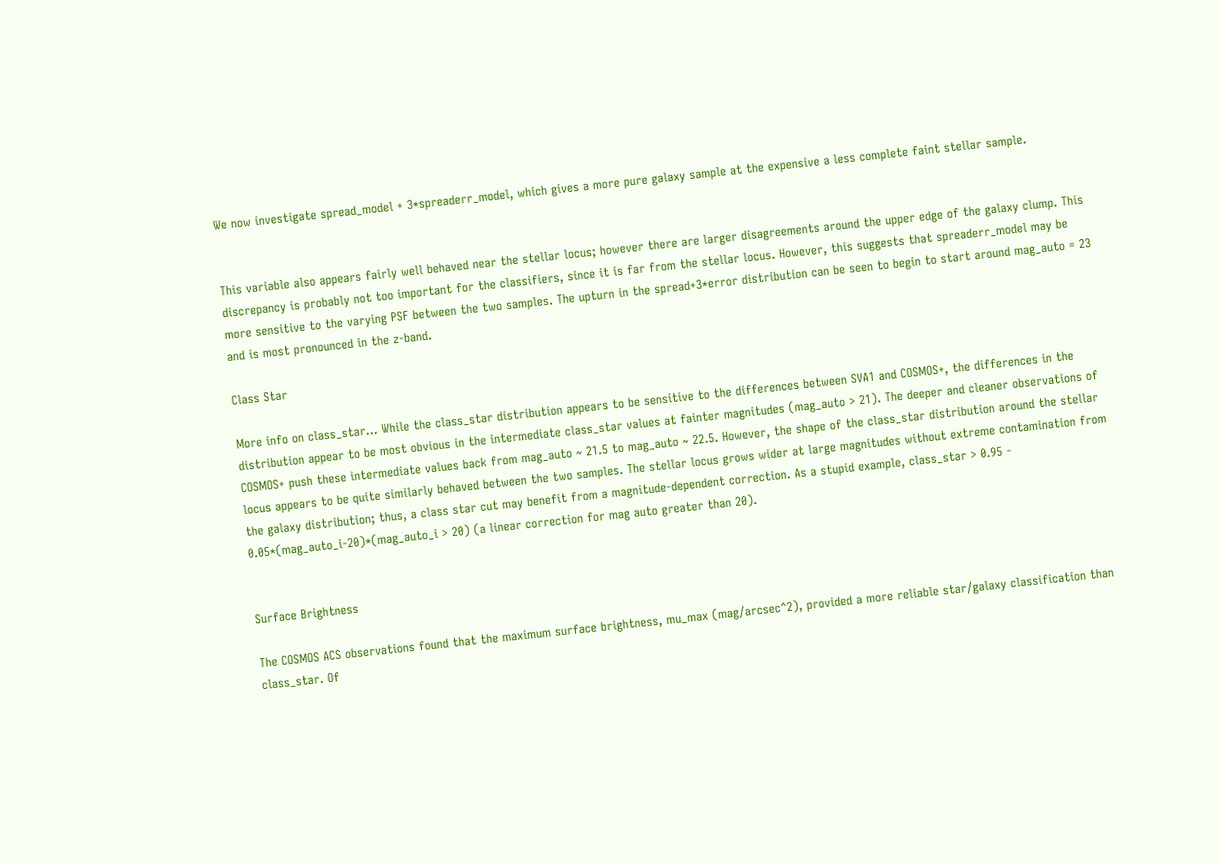We now investigate spread_model + 3*spreaderr_model, which gives a more pure galaxy sample at the expensive a less complete faint stellar sample.


This variable also appears fairly well behaved near the stellar locus; however there are larger disagreements around the upper edge of the galaxy clump. This discrepancy is probably not too important for the classifiers, since it is far from the stellar locus. However, this suggests that spreaderr_model may be more sensitive to the varying PSF between the two samples. The upturn in the spread+3*error distribution can be seen to begin to start around mag_auto = 23 and is most pronounced in the z-band.

Class Star

More info on class_star... While the class_star distribution appears to be sensitive to the differences between SVA1 and COSMOS+, the differences in the distribution appear to be most obvious in the intermediate class_star values at fainter magnitudes (mag_auto > 21). The deeper and cleaner observations of COSMOS+ push these intermediate values back from mag_auto ~ 21.5 to mag_auto ~ 22.5. However, the shape of the class_star distribution around the stellar locus appears to be quite similarly behaved between the two samples. The stellar locus grows wider at large magnitudes without extreme contamination from the galaxy distribution; thus, a class star cut may benefit from a magnitude-dependent correction. As a stupid example, class_star > 0.95 - 0.05*(mag_auto_i-20)*(mag_auto_i > 20) (a linear correction for mag auto greater than 20).


Surface Brightness

The COSMOS ACS observations found that the maximum surface brightness, mu_max (mag/arcsec^2), provided a more reliable star/galaxy classification than class_star. Of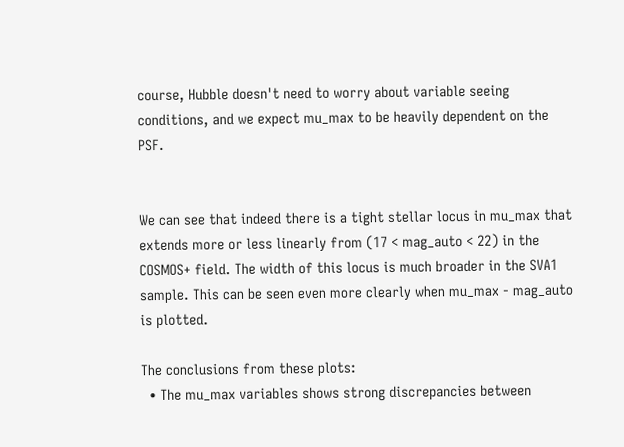course, Hubble doesn't need to worry about variable seeing conditions, and we expect mu_max to be heavily dependent on the PSF.


We can see that indeed there is a tight stellar locus in mu_max that extends more or less linearly from (17 < mag_auto < 22) in the COSMOS+ field. The width of this locus is much broader in the SVA1 sample. This can be seen even more clearly when mu_max - mag_auto is plotted.

The conclusions from these plots:
  • The mu_max variables shows strong discrepancies between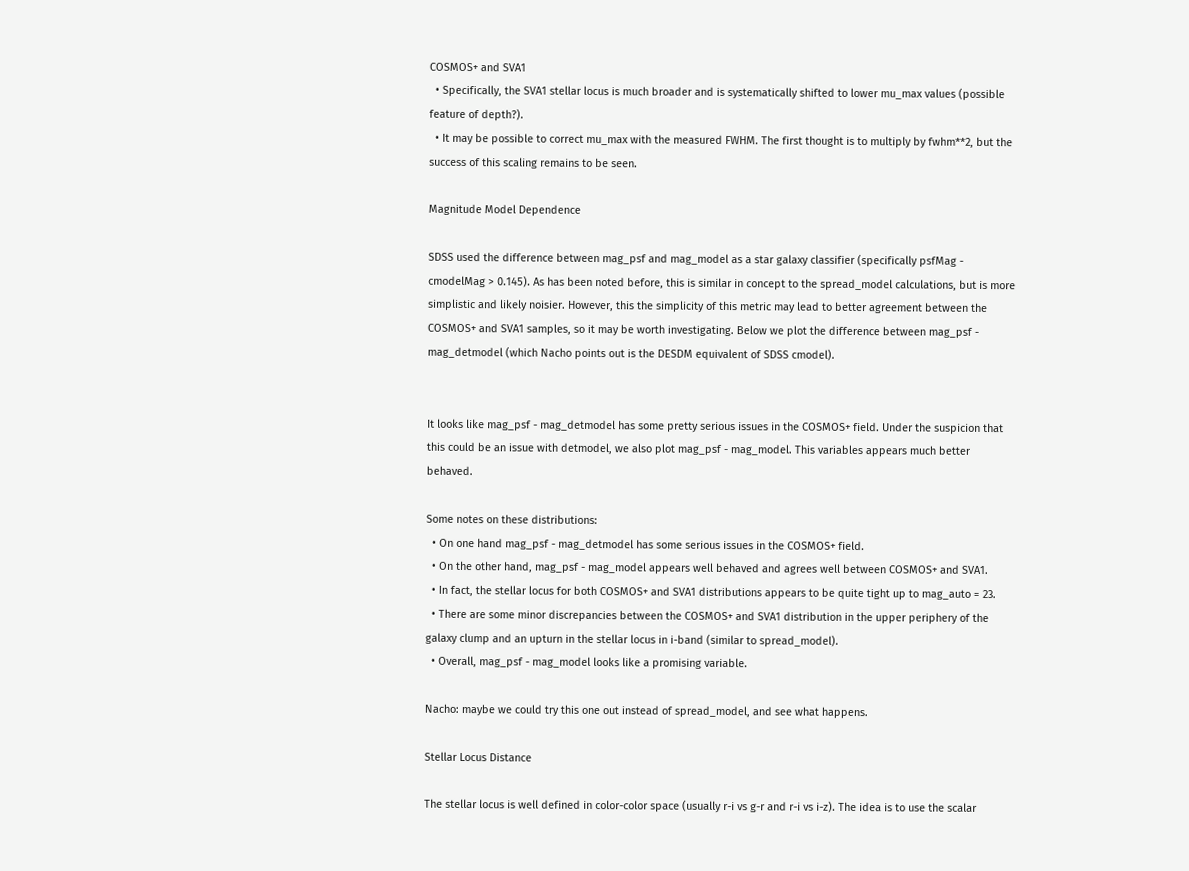COSMOS+ and SVA1
  • Specifically, the SVA1 stellar locus is much broader and is systematically shifted to lower mu_max values (possible feature of depth?).
  • It may be possible to correct mu_max with the measured FWHM. The first thought is to multiply by fwhm**2, but the success of this scaling remains to be seen.

Magnitude Model Dependence

SDSS used the difference between mag_psf and mag_model as a star galaxy classifier (specifically psfMag - cmodelMag > 0.145). As has been noted before, this is similar in concept to the spread_model calculations, but is more simplistic and likely noisier. However, this the simplicity of this metric may lead to better agreement between the COSMOS+ and SVA1 samples, so it may be worth investigating. Below we plot the difference between mag_psf - mag_detmodel (which Nacho points out is the DESDM equivalent of SDSS cmodel).


It looks like mag_psf - mag_detmodel has some pretty serious issues in the COSMOS+ field. Under the suspicion that this could be an issue with detmodel, we also plot mag_psf - mag_model. This variables appears much better behaved.

Some notes on these distributions:
  • On one hand mag_psf - mag_detmodel has some serious issues in the COSMOS+ field.
  • On the other hand, mag_psf - mag_model appears well behaved and agrees well between COSMOS+ and SVA1.
  • In fact, the stellar locus for both COSMOS+ and SVA1 distributions appears to be quite tight up to mag_auto = 23.
  • There are some minor discrepancies between the COSMOS+ and SVA1 distribution in the upper periphery of the galaxy clump and an upturn in the stellar locus in i-band (similar to spread_model).
  • Overall, mag_psf - mag_model looks like a promising variable.

Nacho: maybe we could try this one out instead of spread_model, and see what happens.

Stellar Locus Distance

The stellar locus is well defined in color-color space (usually r-i vs g-r and r-i vs i-z). The idea is to use the scalar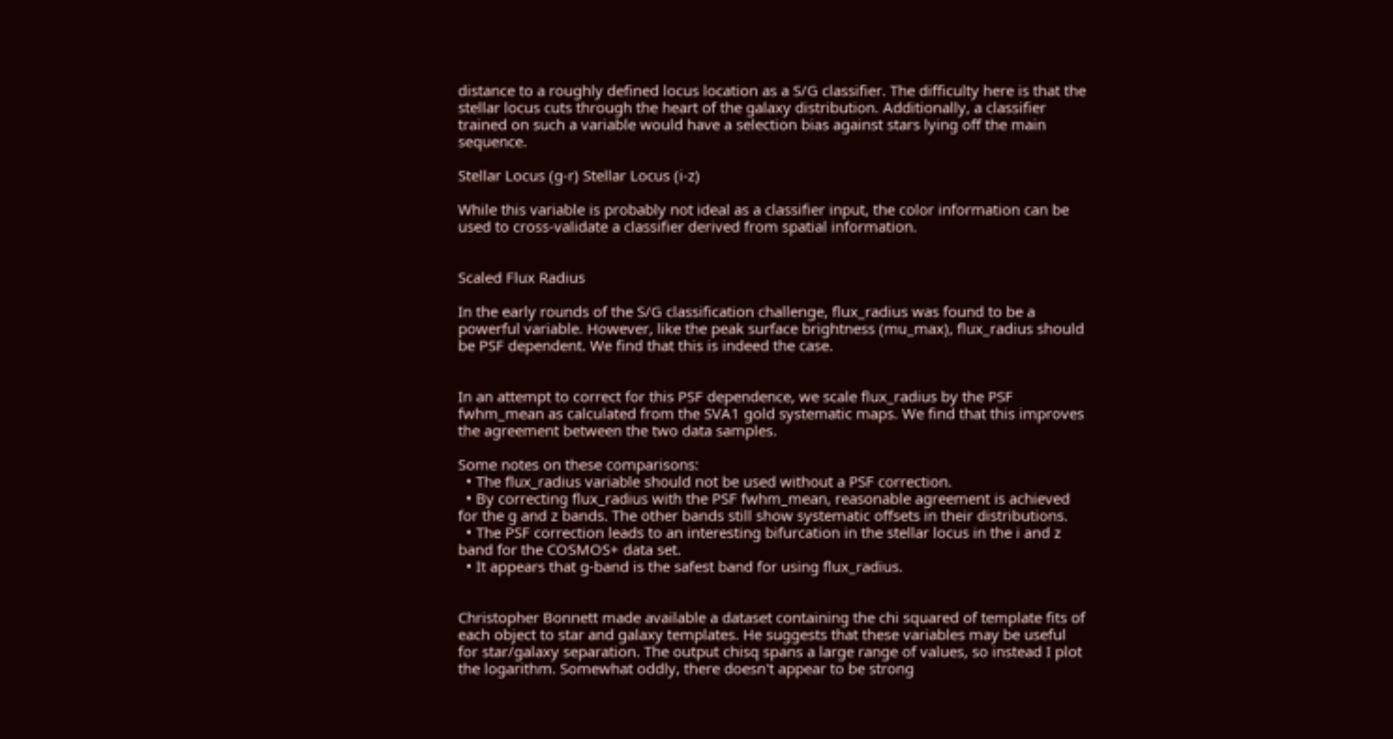distance to a roughly defined locus location as a S/G classifier. The difficulty here is that the stellar locus cuts through the heart of the galaxy distribution. Additionally, a classifier trained on such a variable would have a selection bias against stars lying off the main sequence.

Stellar Locus (g-r) Stellar Locus (i-z)

While this variable is probably not ideal as a classifier input, the color information can be used to cross-validate a classifier derived from spatial information.


Scaled Flux Radius

In the early rounds of the S/G classification challenge, flux_radius was found to be a powerful variable. However, like the peak surface brightness (mu_max), flux_radius should be PSF dependent. We find that this is indeed the case.


In an attempt to correct for this PSF dependence, we scale flux_radius by the PSF fwhm_mean as calculated from the SVA1 gold systematic maps. We find that this improves the agreement between the two data samples.

Some notes on these comparisons:
  • The flux_radius variable should not be used without a PSF correction.
  • By correcting flux_radius with the PSF fwhm_mean, reasonable agreement is achieved for the g and z bands. The other bands still show systematic offsets in their distributions.
  • The PSF correction leads to an interesting bifurcation in the stellar locus in the i and z band for the COSMOS+ data set.
  • It appears that g-band is the safest band for using flux_radius.


Christopher Bonnett made available a dataset containing the chi squared of template fits of each object to star and galaxy templates. He suggests that these variables may be useful for star/galaxy separation. The output chisq spans a large range of values, so instead I plot the logarithm. Somewhat oddly, there doesn't appear to be strong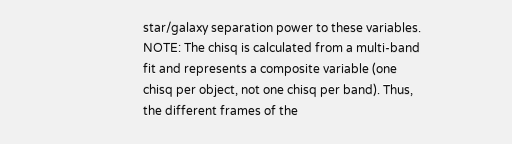star/galaxy separation power to these variables. NOTE: The chisq is calculated from a multi-band fit and represents a composite variable (one chisq per object, not one chisq per band). Thus, the different frames of the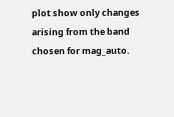plot show only changes arising from the band chosen for mag_auto.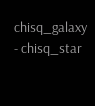chisq_galaxy - chisq_star